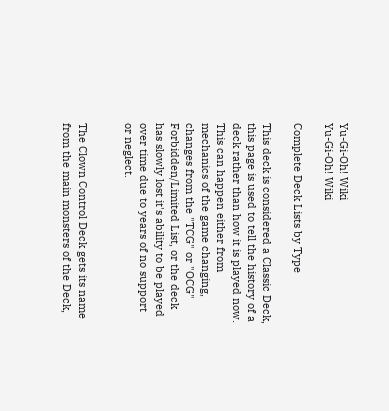Yu-Gi-Oh! Wiki
Yu-Gi-Oh! Wiki

Complete Deck Lists by Type

This deck is considered a Classic Deck, this page is used to tell the history of a deck rather than how it is played now. This can happen either from mechanics of the game changing, changes from the "TCG" or "OCG" Forbidden/Limited List, or the deck has slowly lost it's ability to be played over time due to years of no support or neglect.


The Clown Control Deck gets its name from the main monsters of the Deck,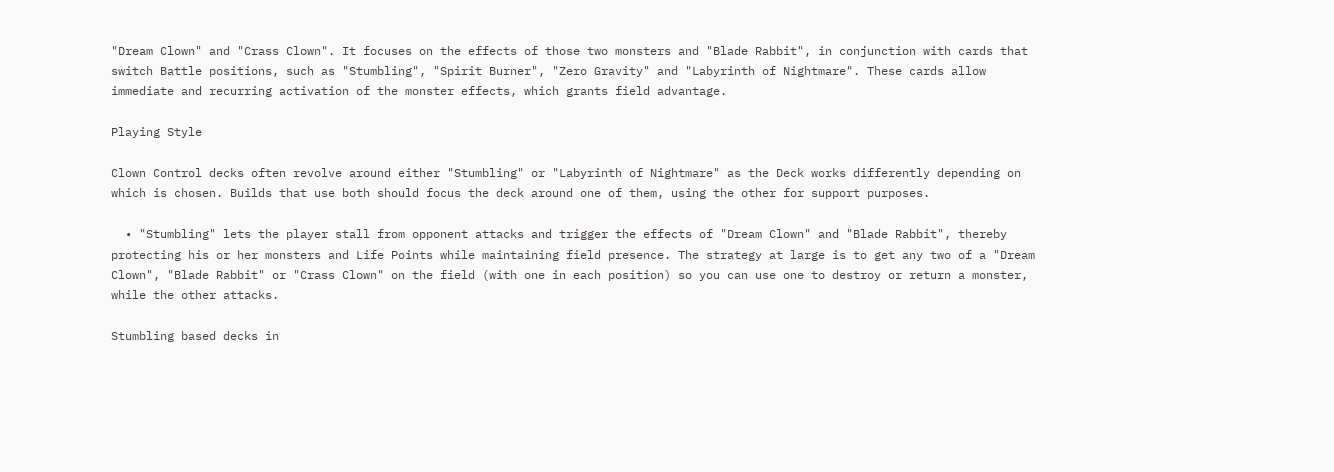"Dream Clown" and "Crass Clown". It focuses on the effects of those two monsters and "Blade Rabbit", in conjunction with cards that switch Battle positions, such as "Stumbling", "Spirit Burner", "Zero Gravity" and "Labyrinth of Nightmare". These cards allow immediate and recurring activation of the monster effects, which grants field advantage.

Playing Style

Clown Control decks often revolve around either "Stumbling" or "Labyrinth of Nightmare" as the Deck works differently depending on which is chosen. Builds that use both should focus the deck around one of them, using the other for support purposes.

  • "Stumbling" lets the player stall from opponent attacks and trigger the effects of "Dream Clown" and "Blade Rabbit", thereby protecting his or her monsters and Life Points while maintaining field presence. The strategy at large is to get any two of a "Dream Clown", "Blade Rabbit" or "Crass Clown" on the field (with one in each position) so you can use one to destroy or return a monster, while the other attacks.

Stumbling based decks in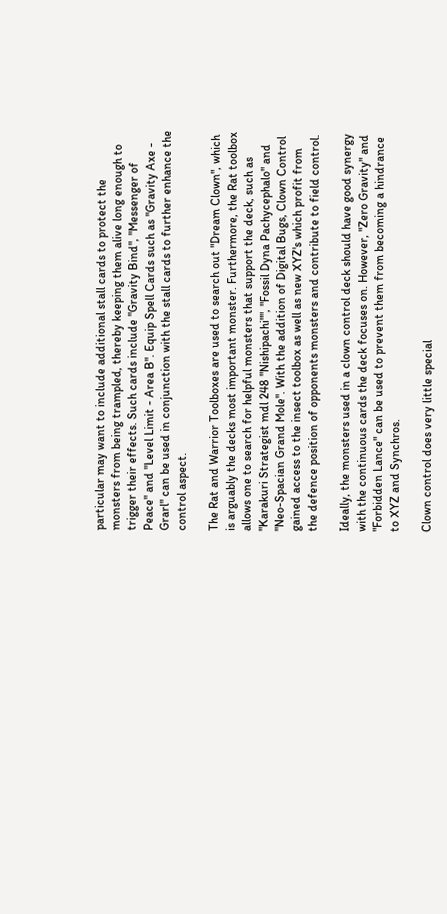particular may want to include additional stall cards to protect the monsters from being trampled, thereby keeping them alive long enough to trigger their effects. Such cards include "Gravity Bind", "Messenger of Peace" and "Level Limit - Area B". Equip Spell Cards such as "Gravity Axe - Grarl" can be used in conjunction with the stall cards to further enhance the control aspect.

The Rat and Warrior Toolboxes are used to search out "Dream Clown", which is arguably the decks most important monster. Furthermore, the Rat toolbox allows one to search for helpful monsters that support the deck, such as "Karakuri Strategist mdl 248 "Nishipachi"", "Fossil Dyna Pachycephalo" and "Neo-Spacian Grand Mole". With the addition of Digital Bugs, Clown Control gained access to the insect toolbox as well as new XYZ's which profit from the defence position of opponents monsters and contribute to field control.

Ideally, the monsters used in a clown control deck should have good synergy with the continuous cards the deck focuses on. However, "Zero Gravity" and "Forbidden Lance" can be used to prevent them from becoming a hindrance to XYZ and Synchros.

Clown control does very little special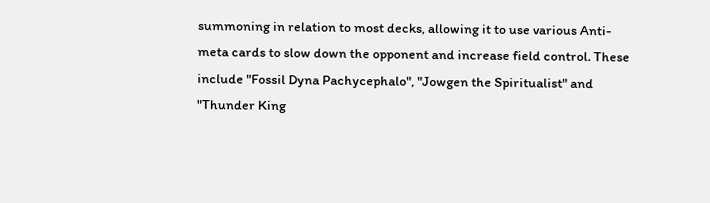summoning in relation to most decks, allowing it to use various Anti-meta cards to slow down the opponent and increase field control. These include "Fossil Dyna Pachycephalo", "Jowgen the Spiritualist" and "Thunder King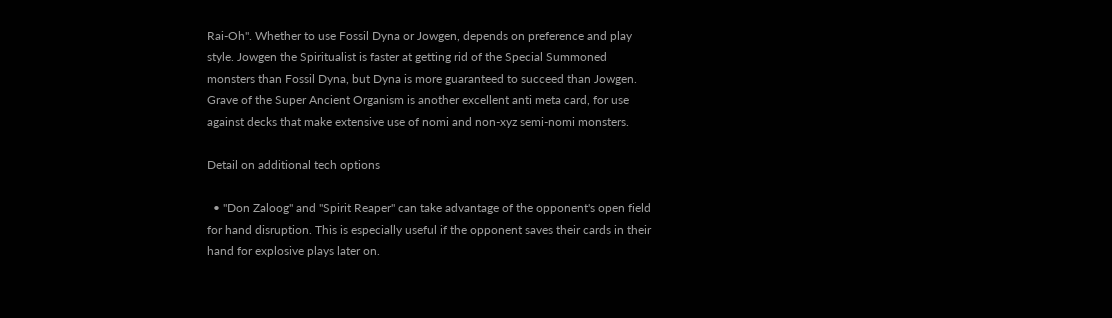Rai-Oh". Whether to use Fossil Dyna or Jowgen, depends on preference and play style. Jowgen the Spiritualist is faster at getting rid of the Special Summoned monsters than Fossil Dyna, but Dyna is more guaranteed to succeed than Jowgen. Grave of the Super Ancient Organism is another excellent anti meta card, for use against decks that make extensive use of nomi and non-xyz semi-nomi monsters.

Detail on additional tech options

  • "Don Zaloog" and "Spirit Reaper" can take advantage of the opponent's open field for hand disruption. This is especially useful if the opponent saves their cards in their hand for explosive plays later on.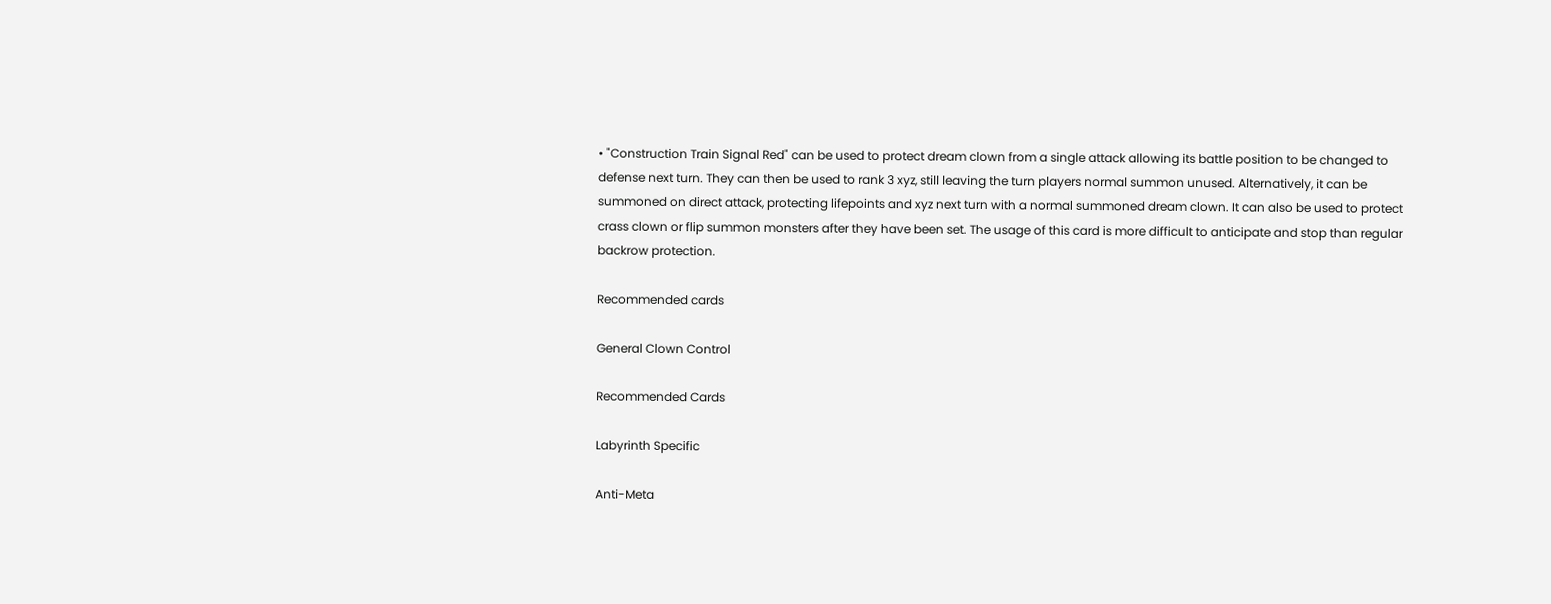• "Construction Train Signal Red" can be used to protect dream clown from a single attack allowing its battle position to be changed to defense next turn. They can then be used to rank 3 xyz, still leaving the turn players normal summon unused. Alternatively, it can be summoned on direct attack, protecting lifepoints and xyz next turn with a normal summoned dream clown. It can also be used to protect crass clown or flip summon monsters after they have been set. The usage of this card is more difficult to anticipate and stop than regular backrow protection.

Recommended cards

General Clown Control

Recommended Cards

Labyrinth Specific

Anti-Meta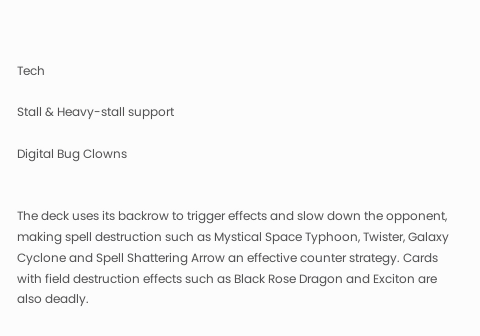Tech

Stall & Heavy-stall support

Digital Bug Clowns


The deck uses its backrow to trigger effects and slow down the opponent, making spell destruction such as Mystical Space Typhoon, Twister, Galaxy Cyclone and Spell Shattering Arrow an effective counter strategy. Cards with field destruction effects such as Black Rose Dragon and Exciton are also deadly.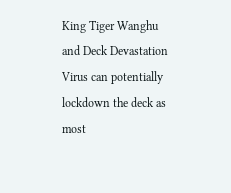King Tiger Wanghu and Deck Devastation Virus can potentially lockdown the deck as most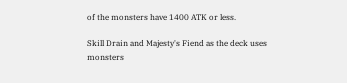of the monsters have 1400 ATK or less.

Skill Drain and Majesty's Fiend as the deck uses monsters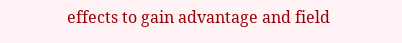effects to gain advantage and field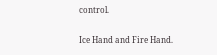control.

Ice Hand and Fire Hand.